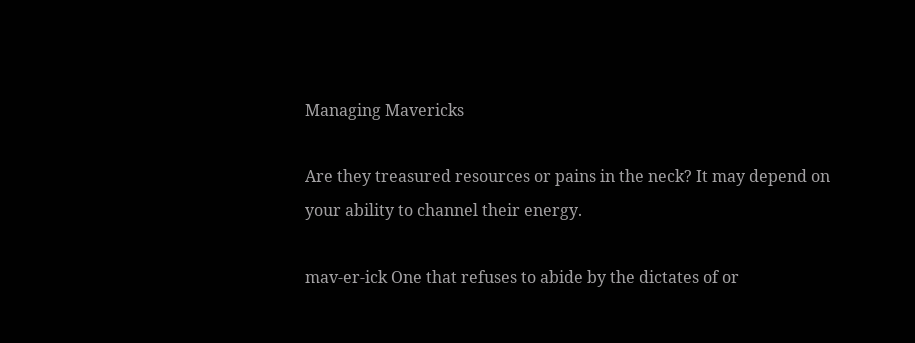Managing Mavericks

Are they treasured resources or pains in the neck? It may depend on your ability to channel their energy.

mav-er-ick One that refuses to abide by the dictates of or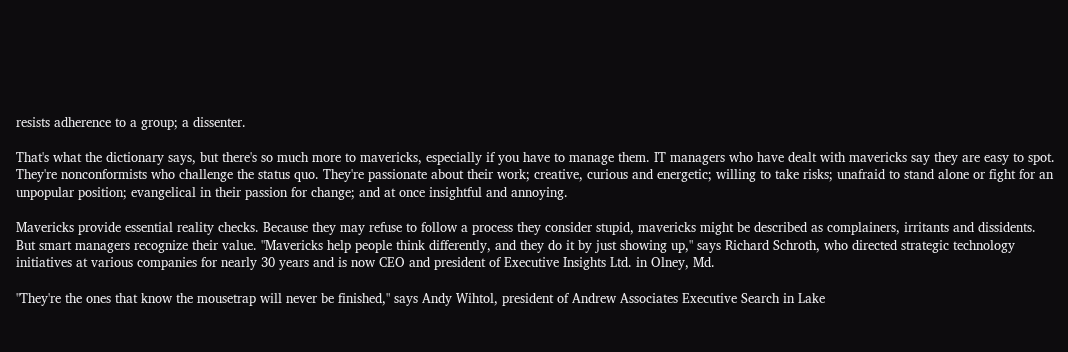resists adherence to a group; a dissenter.

That's what the dictionary says, but there's so much more to mavericks, especially if you have to manage them. IT managers who have dealt with mavericks say they are easy to spot. They're nonconformists who challenge the status quo. They're passionate about their work; creative, curious and energetic; willing to take risks; unafraid to stand alone or fight for an unpopular position; evangelical in their passion for change; and at once insightful and annoying.

Mavericks provide essential reality checks. Because they may refuse to follow a process they consider stupid, mavericks might be described as complainers, irritants and dissidents. But smart managers recognize their value. "Mavericks help people think differently, and they do it by just showing up," says Richard Schroth, who directed strategic technology initiatives at various companies for nearly 30 years and is now CEO and president of Executive Insights Ltd. in Olney, Md.

"They're the ones that know the mousetrap will never be finished," says Andy Wihtol, president of Andrew Associates Executive Search in Lake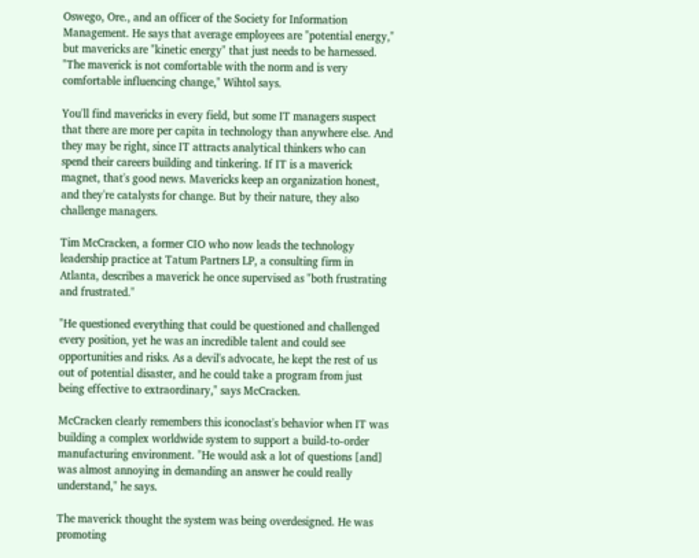Oswego, Ore., and an officer of the Society for Information Management. He says that average employees are "potential energy," but mavericks are "kinetic energy" that just needs to be harnessed. "The maverick is not comfortable with the norm and is very comfortable influencing change," Wihtol says.

You'll find mavericks in every field, but some IT managers suspect that there are more per capita in technology than anywhere else. And they may be right, since IT attracts analytical thinkers who can spend their careers building and tinkering. If IT is a maverick magnet, that's good news. Mavericks keep an organization honest, and they're catalysts for change. But by their nature, they also challenge managers.

Tim McCracken, a former CIO who now leads the technology leadership practice at Tatum Partners LP, a consulting firm in Atlanta, describes a maverick he once supervised as "both frustrating and frustrated."

"He questioned everything that could be questioned and challenged every position, yet he was an incredible talent and could see opportunities and risks. As a devil's advocate, he kept the rest of us out of potential disaster, and he could take a program from just being effective to extraordinary," says McCracken.

McCracken clearly remembers this iconoclast's behavior when IT was building a complex worldwide system to support a build-to-order manufacturing environment. "He would ask a lot of questions [and] was almost annoying in demanding an answer he could really understand," he says.

The maverick thought the system was being overdesigned. He was promoting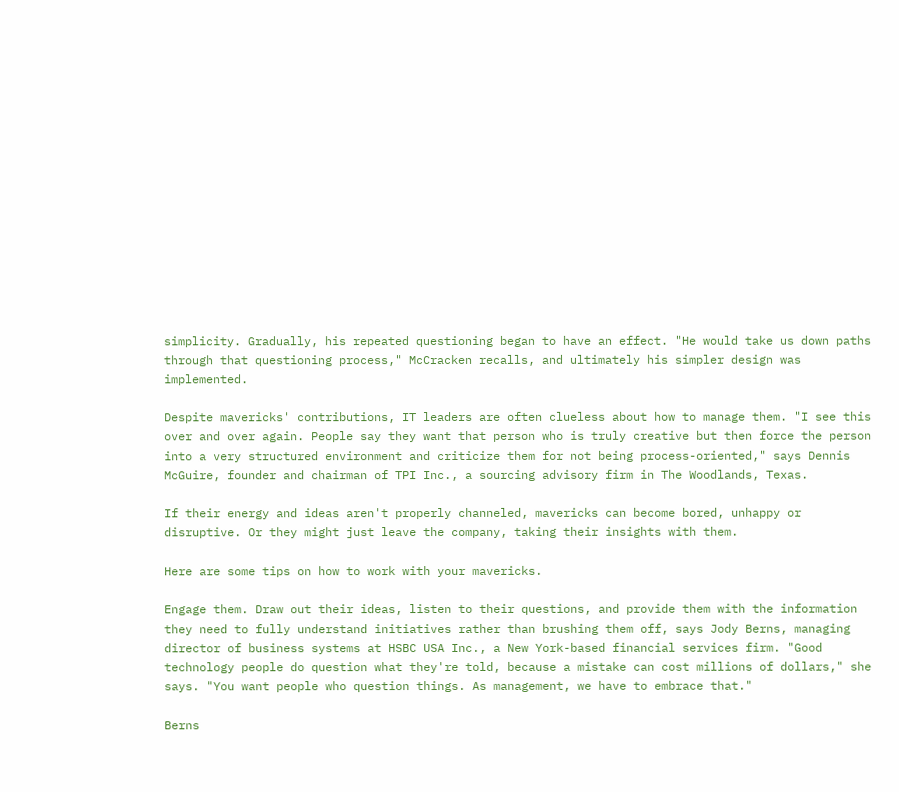simplicity. Gradually, his repeated questioning began to have an effect. "He would take us down paths through that questioning process," McCracken recalls, and ultimately his simpler design was implemented.

Despite mavericks' contributions, IT leaders are often clueless about how to manage them. "I see this over and over again. People say they want that person who is truly creative but then force the person into a very structured environment and criticize them for not being process-oriented," says Dennis McGuire, founder and chairman of TPI Inc., a sourcing advisory firm in The Woodlands, Texas.

If their energy and ideas aren't properly channeled, mavericks can become bored, unhappy or disruptive. Or they might just leave the company, taking their insights with them.

Here are some tips on how to work with your mavericks.

Engage them. Draw out their ideas, listen to their questions, and provide them with the information they need to fully understand initiatives rather than brushing them off, says Jody Berns, managing director of business systems at HSBC USA Inc., a New York-based financial services firm. "Good technology people do question what they're told, because a mistake can cost millions of dollars," she says. "You want people who question things. As management, we have to embrace that."

Berns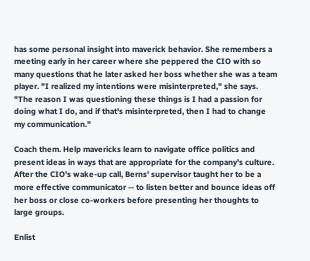has some personal insight into maverick behavior. She remembers a meeting early in her career where she peppered the CIO with so many questions that he later asked her boss whether she was a team player. "I realized my intentions were misinterpreted," she says. "The reason I was questioning these things is I had a passion for doing what I do, and if that's misinterpreted, then I had to change my communication."

Coach them. Help mavericks learn to navigate office politics and present ideas in ways that are appropriate for the company's culture. After the CIO's wake-up call, Berns' supervisor taught her to be a more effective communicator -- to listen better and bounce ideas off her boss or close co-workers before presenting her thoughts to large groups.

Enlist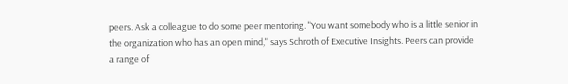peers. Ask a colleague to do some peer mentoring. "You want somebody who is a little senior in the organization who has an open mind," says Schroth of Executive Insights. Peers can provide a range of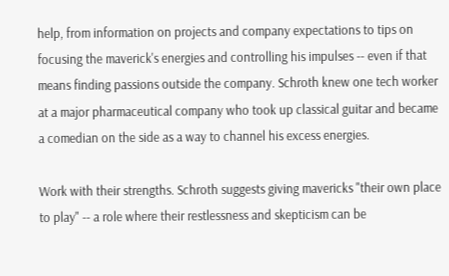help, from information on projects and company expectations to tips on focusing the maverick's energies and controlling his impulses -- even if that means finding passions outside the company. Schroth knew one tech worker at a major pharmaceutical company who took up classical guitar and became a comedian on the side as a way to channel his excess energies.

Work with their strengths. Schroth suggests giving mavericks "their own place to play" -- a role where their restlessness and skepticism can be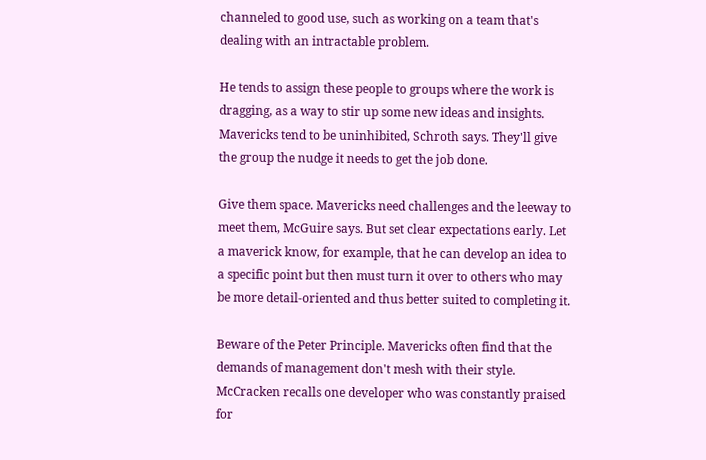channeled to good use, such as working on a team that's dealing with an intractable problem.

He tends to assign these people to groups where the work is dragging, as a way to stir up some new ideas and insights. Mavericks tend to be uninhibited, Schroth says. They'll give the group the nudge it needs to get the job done.

Give them space. Mavericks need challenges and the leeway to meet them, McGuire says. But set clear expectations early. Let a maverick know, for example, that he can develop an idea to a specific point but then must turn it over to others who may be more detail-oriented and thus better suited to completing it.

Beware of the Peter Principle. Mavericks often find that the demands of management don't mesh with their style. McCracken recalls one developer who was constantly praised for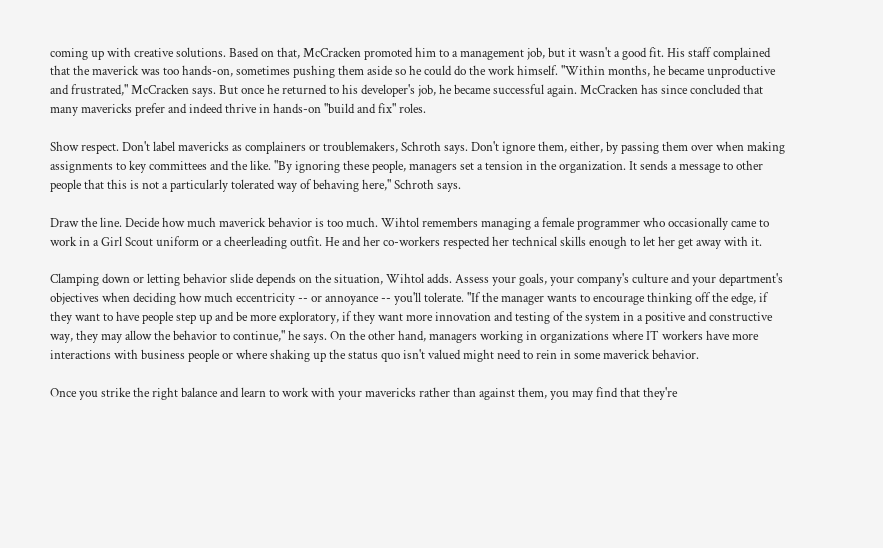coming up with creative solutions. Based on that, McCracken promoted him to a management job, but it wasn't a good fit. His staff complained that the maverick was too hands-on, sometimes pushing them aside so he could do the work himself. "Within months, he became unproductive and frustrated," McCracken says. But once he returned to his developer's job, he became successful again. McCracken has since concluded that many mavericks prefer and indeed thrive in hands-on "build and fix" roles.

Show respect. Don't label mavericks as complainers or troublemakers, Schroth says. Don't ignore them, either, by passing them over when making assignments to key committees and the like. "By ignoring these people, managers set a tension in the organization. It sends a message to other people that this is not a particularly tolerated way of behaving here," Schroth says.

Draw the line. Decide how much maverick behavior is too much. Wihtol remembers managing a female programmer who occasionally came to work in a Girl Scout uniform or a cheerleading outfit. He and her co-workers respected her technical skills enough to let her get away with it.

Clamping down or letting behavior slide depends on the situation, Wihtol adds. Assess your goals, your company's culture and your department's objectives when deciding how much eccentricity -- or annoyance -- you'll tolerate. "If the manager wants to encourage thinking off the edge, if they want to have people step up and be more exploratory, if they want more innovation and testing of the system in a positive and constructive way, they may allow the behavior to continue," he says. On the other hand, managers working in organizations where IT workers have more interactions with business people or where shaking up the status quo isn't valued might need to rein in some maverick behavior.

Once you strike the right balance and learn to work with your mavericks rather than against them, you may find that they're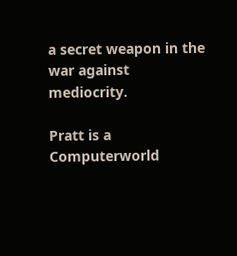a secret weapon in the war against mediocrity.

Pratt is a Computerworld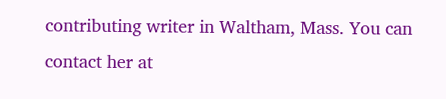contributing writer in Waltham, Mass. You can contact her at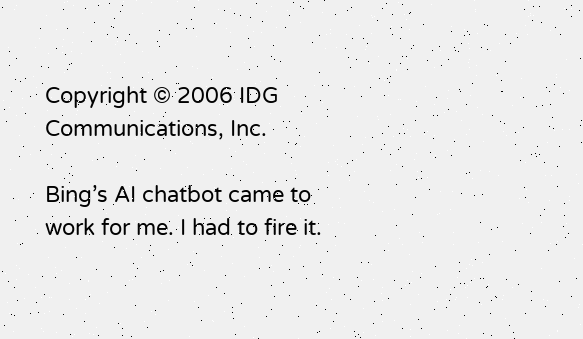Copyright © 2006 IDG Communications, Inc.

Bing’s AI chatbot came to work for me. I had to fire it.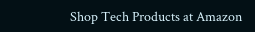Shop Tech Products at Amazon